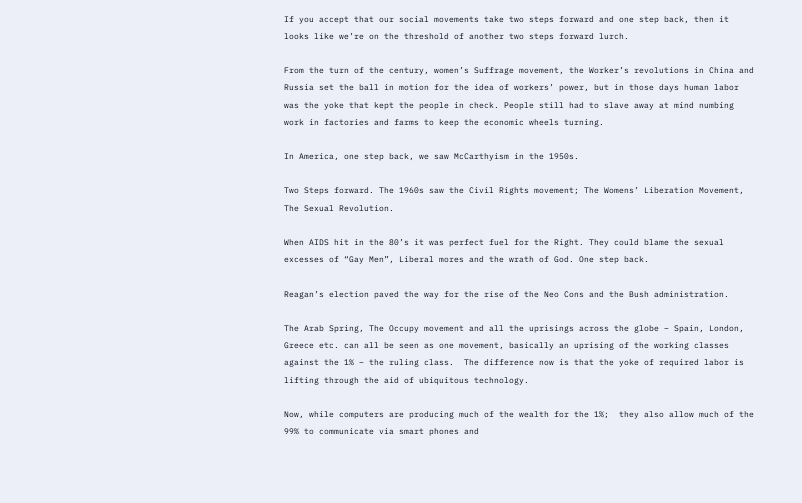If you accept that our social movements take two steps forward and one step back, then it looks like we’re on the threshold of another two steps forward lurch.

From the turn of the century, women’s Suffrage movement, the Worker’s revolutions in China and Russia set the ball in motion for the idea of workers’ power, but in those days human labor was the yoke that kept the people in check. People still had to slave away at mind numbing work in factories and farms to keep the economic wheels turning.

In America, one step back, we saw McCarthyism in the 1950s.

Two Steps forward. The 1960s saw the Civil Rights movement; The Womens’ Liberation Movement, The Sexual Revolution.

When AIDS hit in the 80’s it was perfect fuel for the Right. They could blame the sexual excesses of “Gay Men”, Liberal mores and the wrath of God. One step back.

Reagan’s election paved the way for the rise of the Neo Cons and the Bush administration.

The Arab Spring, The Occupy movement and all the uprisings across the globe – Spain, London, Greece etc. can all be seen as one movement, basically an uprising of the working classes against the 1% – the ruling class.  The difference now is that the yoke of required labor is lifting through the aid of ubiquitous technology.

Now, while computers are producing much of the wealth for the 1%;  they also allow much of the 99% to communicate via smart phones and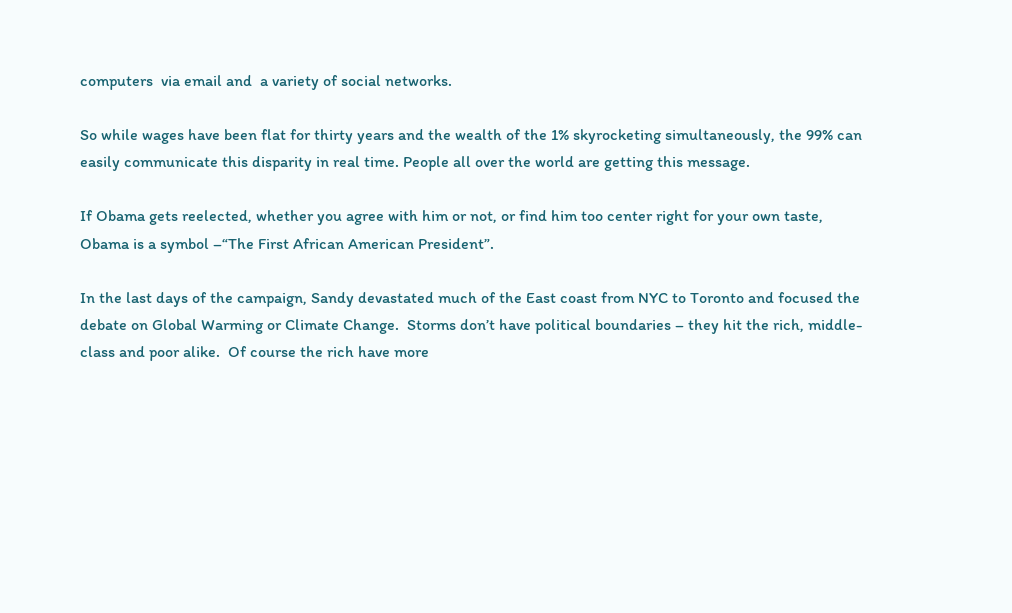computers  via email and  a variety of social networks.

So while wages have been flat for thirty years and the wealth of the 1% skyrocketing simultaneously, the 99% can easily communicate this disparity in real time. People all over the world are getting this message.

If Obama gets reelected, whether you agree with him or not, or find him too center right for your own taste, Obama is a symbol –“The First African American President”.

In the last days of the campaign, Sandy devastated much of the East coast from NYC to Toronto and focused the debate on Global Warming or Climate Change.  Storms don’t have political boundaries – they hit the rich, middle-class and poor alike.  Of course the rich have more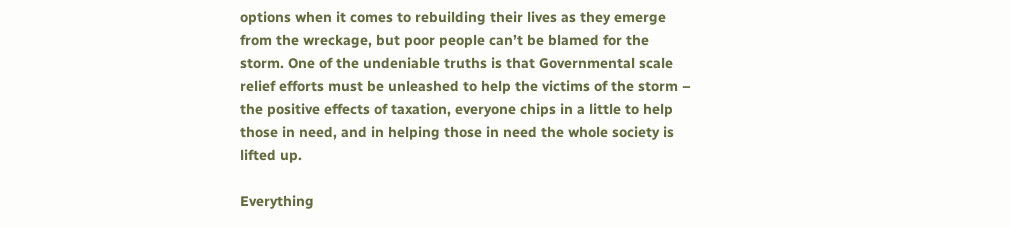options when it comes to rebuilding their lives as they emerge from the wreckage, but poor people can’t be blamed for the storm. One of the undeniable truths is that Governmental scale relief efforts must be unleashed to help the victims of the storm – the positive effects of taxation, everyone chips in a little to help those in need, and in helping those in need the whole society is lifted up.

Everything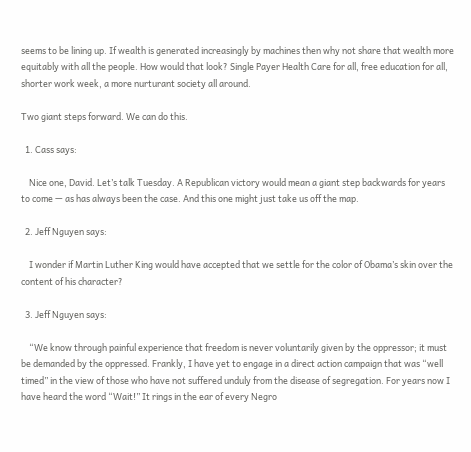seems to be lining up. If wealth is generated increasingly by machines then why not share that wealth more equitably with all the people. How would that look? Single Payer Health Care for all, free education for all, shorter work week, a more nurturant society all around.

Two giant steps forward. We can do this.

  1. Cass says:

    Nice one, David. Let’s talk Tuesday. A Republican victory would mean a giant step backwards for years to come — as has always been the case. And this one might just take us off the map.

  2. Jeff Nguyen says:

    I wonder if Martin Luther King would have accepted that we settle for the color of Obama’s skin over the content of his character?

  3. Jeff Nguyen says:

    “We know through painful experience that freedom is never voluntarily given by the oppressor; it must be demanded by the oppressed. Frankly, I have yet to engage in a direct action campaign that was “well timed” in the view of those who have not suffered unduly from the disease of segregation. For years now I have heard the word “Wait!” It rings in the ear of every Negro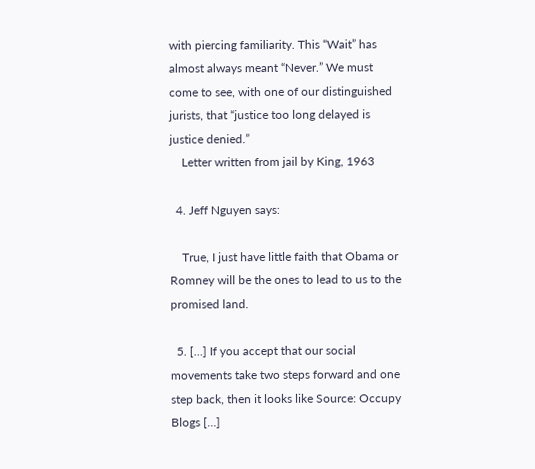with piercing familiarity. This “Wait” has almost always meant “Never.” We must come to see, with one of our distinguished jurists, that “justice too long delayed is justice denied.”
    Letter written from jail by King, 1963

  4. Jeff Nguyen says:

    True, I just have little faith that Obama or Romney will be the ones to lead to us to the promised land.

  5. […] If you accept that our social movements take two steps forward and one step back, then it looks like Source: Occupy Blogs […]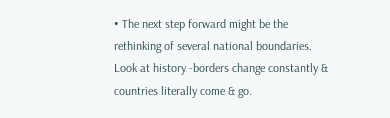• The next step forward might be the rethinking of several national boundaries. Look at history -borders change constantly & countries literally come & go.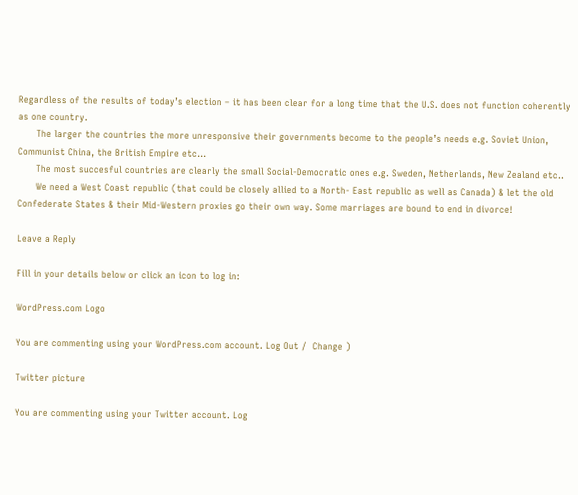Regardless of the results of today’s election – it has been clear for a long time that the U.S. does not function coherently as one country.
      The larger the countries the more unresponsive their governments become to the people’s needs e.g. Soviet Union, Communist China, the British Empire etc…
      The most succesful countries are clearly the small Social-Democratic ones e.g. Sweden, Netherlands, New Zealand etc..
      We need a West Coast republic (that could be closely allied to a North- East republic as well as Canada) & let the old Confederate States & their Mid-Western proxies go their own way. Some marriages are bound to end in divorce!

Leave a Reply

Fill in your details below or click an icon to log in:

WordPress.com Logo

You are commenting using your WordPress.com account. Log Out /  Change )

Twitter picture

You are commenting using your Twitter account. Log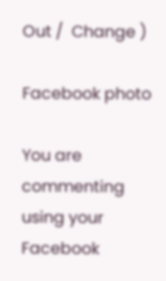Out /  Change )

Facebook photo

You are commenting using your Facebook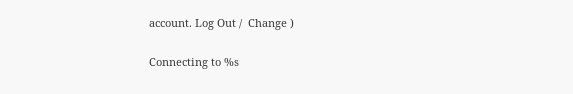account. Log Out /  Change )

Connecting to %s